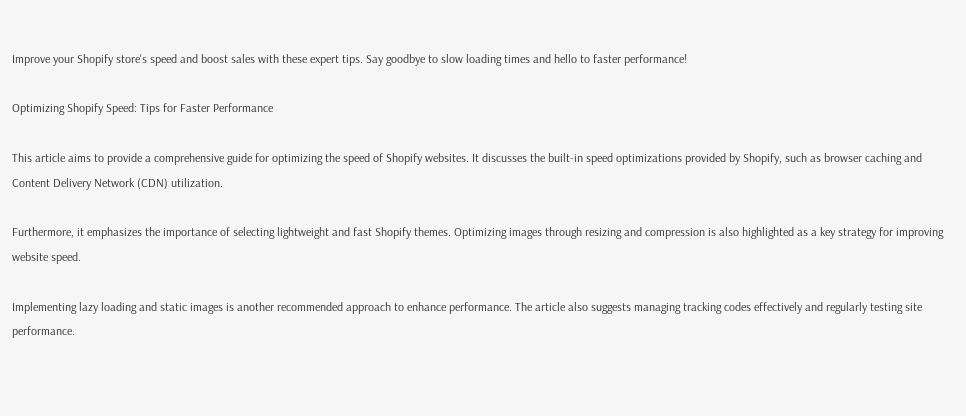Improve your Shopify store's speed and boost sales with these expert tips. Say goodbye to slow loading times and hello to faster performance!

Optimizing Shopify Speed: Tips for Faster Performance

This article aims to provide a comprehensive guide for optimizing the speed of Shopify websites. It discusses the built-in speed optimizations provided by Shopify, such as browser caching and Content Delivery Network (CDN) utilization.

Furthermore, it emphasizes the importance of selecting lightweight and fast Shopify themes. Optimizing images through resizing and compression is also highlighted as a key strategy for improving website speed.

Implementing lazy loading and static images is another recommended approach to enhance performance. The article also suggests managing tracking codes effectively and regularly testing site performance.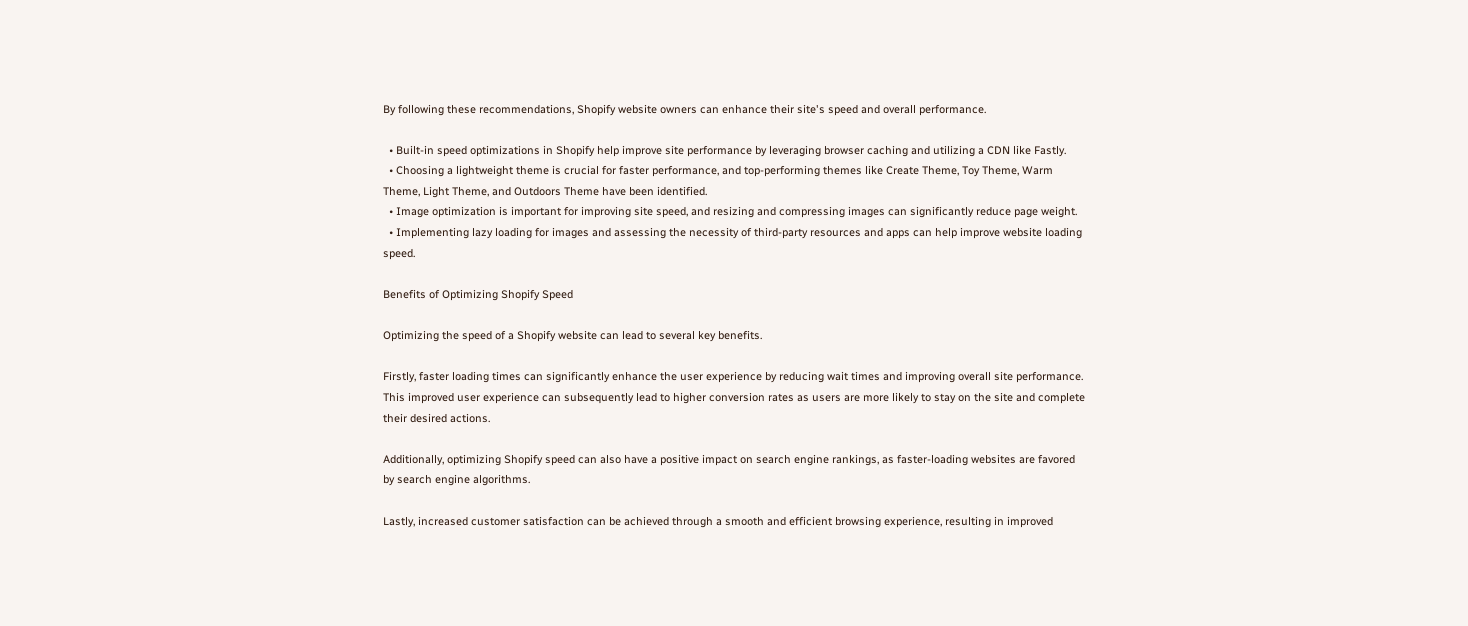By following these recommendations, Shopify website owners can enhance their site's speed and overall performance.

  • Built-in speed optimizations in Shopify help improve site performance by leveraging browser caching and utilizing a CDN like Fastly.
  • Choosing a lightweight theme is crucial for faster performance, and top-performing themes like Create Theme, Toy Theme, Warm Theme, Light Theme, and Outdoors Theme have been identified.
  • Image optimization is important for improving site speed, and resizing and compressing images can significantly reduce page weight.
  • Implementing lazy loading for images and assessing the necessity of third-party resources and apps can help improve website loading speed.

Benefits of Optimizing Shopify Speed

Optimizing the speed of a Shopify website can lead to several key benefits.

Firstly, faster loading times can significantly enhance the user experience by reducing wait times and improving overall site performance. This improved user experience can subsequently lead to higher conversion rates as users are more likely to stay on the site and complete their desired actions.

Additionally, optimizing Shopify speed can also have a positive impact on search engine rankings, as faster-loading websites are favored by search engine algorithms.

Lastly, increased customer satisfaction can be achieved through a smooth and efficient browsing experience, resulting in improved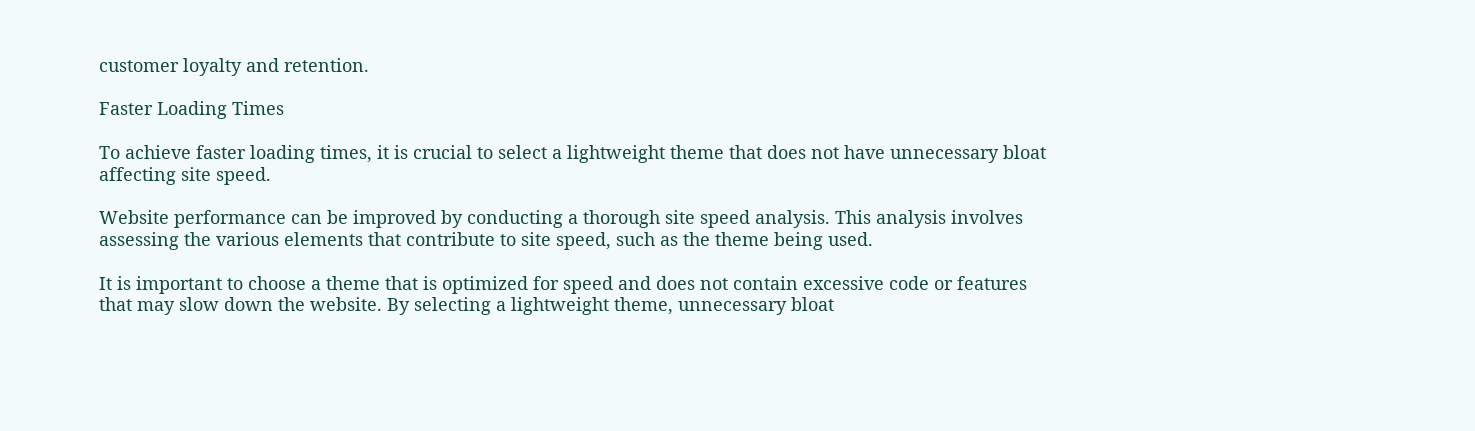customer loyalty and retention.

Faster Loading Times

To achieve faster loading times, it is crucial to select a lightweight theme that does not have unnecessary bloat affecting site speed.

Website performance can be improved by conducting a thorough site speed analysis. This analysis involves assessing the various elements that contribute to site speed, such as the theme being used.

It is important to choose a theme that is optimized for speed and does not contain excessive code or features that may slow down the website. By selecting a lightweight theme, unnecessary bloat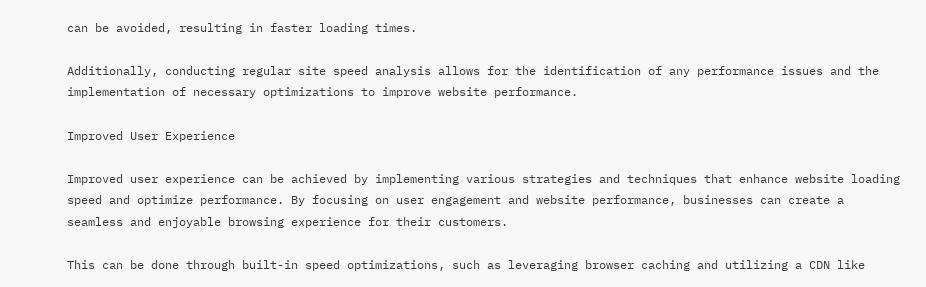can be avoided, resulting in faster loading times.

Additionally, conducting regular site speed analysis allows for the identification of any performance issues and the implementation of necessary optimizations to improve website performance.

Improved User Experience

Improved user experience can be achieved by implementing various strategies and techniques that enhance website loading speed and optimize performance. By focusing on user engagement and website performance, businesses can create a seamless and enjoyable browsing experience for their customers.

This can be done through built-in speed optimizations, such as leveraging browser caching and utilizing a CDN like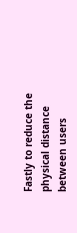Fastly to reduce the physical distance between users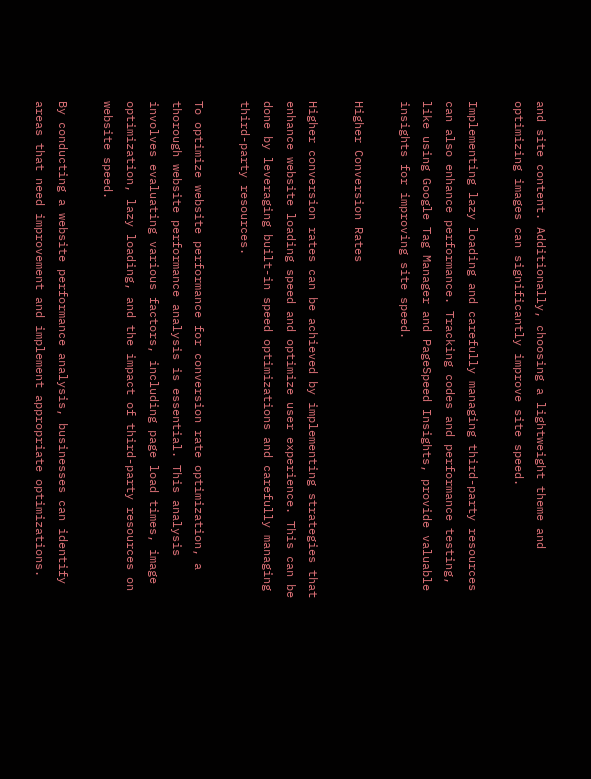and site content. Additionally, choosing a lightweight theme and optimizing images can significantly improve site speed.

Implementing lazy loading and carefully managing third-party resources can also enhance performance. Tracking codes and performance testing, like using Google Tag Manager and PageSpeed Insights, provide valuable insights for improving site speed.

Higher Conversion Rates

Higher conversion rates can be achieved by implementing strategies that enhance website loading speed and optimize user experience. This can be done by leveraging built-in speed optimizations and carefully managing third-party resources.

To optimize website performance for conversion rate optimization, a thorough website performance analysis is essential. This analysis involves evaluating various factors, including page load times, image optimization, lazy loading, and the impact of third-party resources on website speed.

By conducting a website performance analysis, businesses can identify areas that need improvement and implement appropriate optimizations.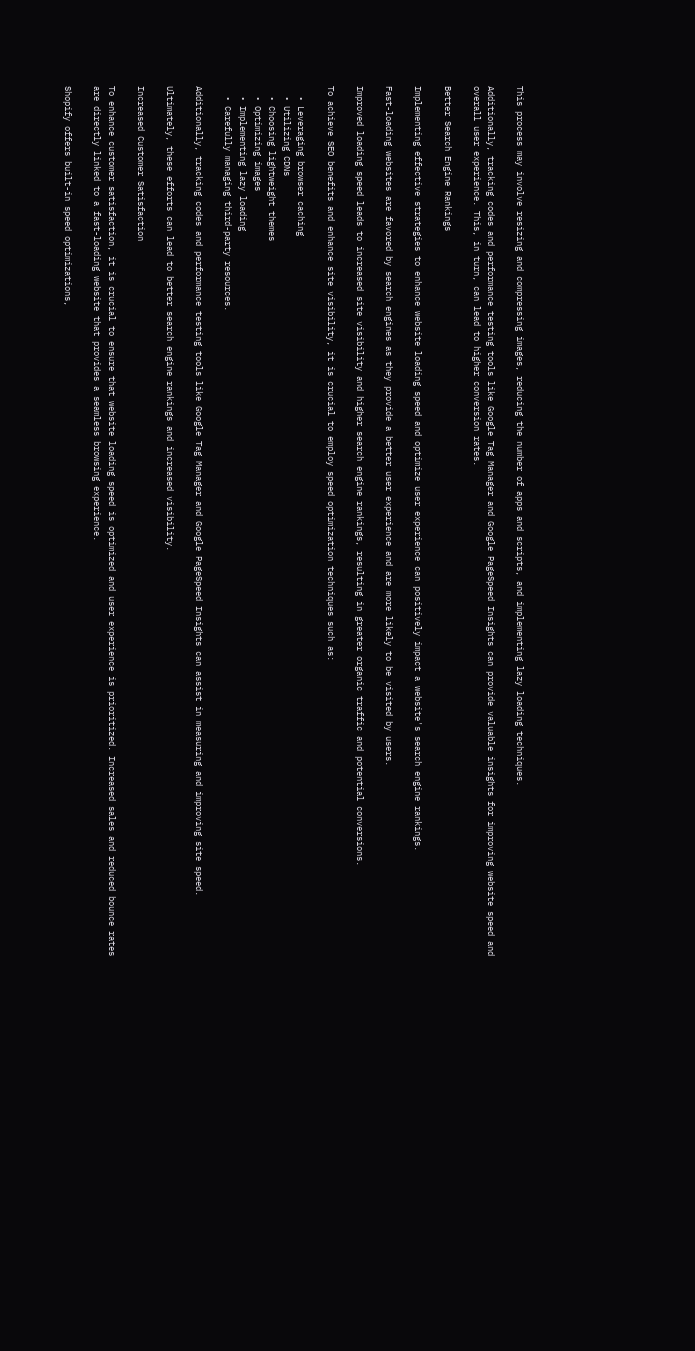This process may involve resizing and compressing images, reducing the number of apps and scripts, and implementing lazy loading techniques.

Additionally, tracking codes and performance testing tools like Google Tag Manager and Google PageSpeed Insights can provide valuable insights for improving website speed and overall user experience. This, in turn, can lead to higher conversion rates.

Better Search Engine Rankings

Implementing effective strategies to enhance website loading speed and optimize user experience can positively impact a website's search engine rankings.

Fast-loading websites are favored by search engines as they provide a better user experience and are more likely to be visited by users.

Improved loading speed leads to increased site visibility and higher search engine rankings, resulting in greater organic traffic and potential conversions.

To achieve SEO benefits and enhance site visibility, it is crucial to employ speed optimization techniques such as:

  • Leveraging browser caching
  • Utilizing CDNs
  • Choosing lightweight themes
  • Optimizing images
  • Implementing lazy loading
  • Carefully managing third-party resources.

Additionally, tracking codes and performance testing tools like Google Tag Manager and Google PageSpeed Insights can assist in measuring and improving site speed.

Ultimately, these efforts can lead to better search engine rankings and increased visibility.

Increased Customer Satisfaction

To enhance customer satisfaction, it is crucial to ensure that website loading speed is optimized and user experience is prioritized. Increased sales and reduced bounce rates are directly linked to a fast-loading website that provides a seamless browsing experience.

Shopify offers built-in speed optimizations,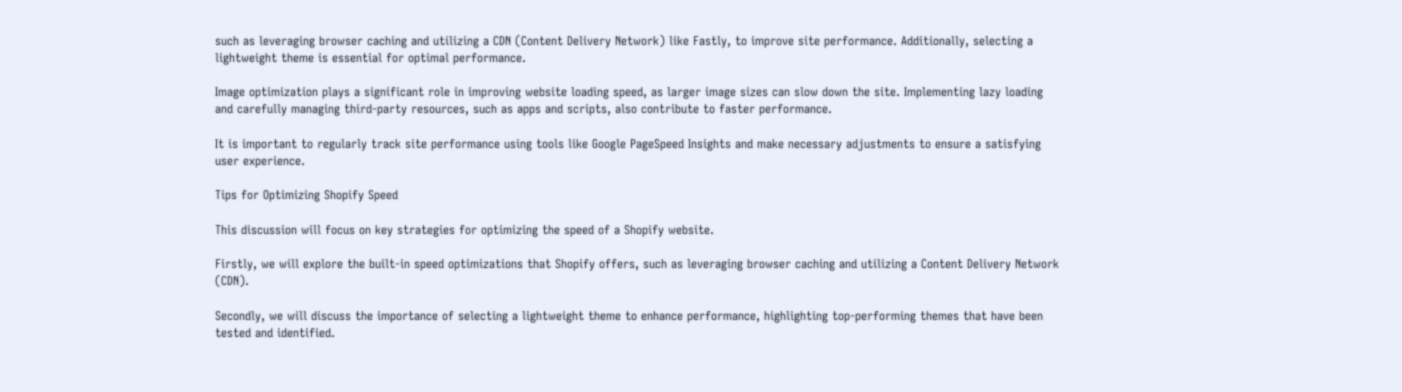such as leveraging browser caching and utilizing a CDN (Content Delivery Network) like Fastly, to improve site performance. Additionally, selecting a lightweight theme is essential for optimal performance.

Image optimization plays a significant role in improving website loading speed, as larger image sizes can slow down the site. Implementing lazy loading and carefully managing third-party resources, such as apps and scripts, also contribute to faster performance.

It is important to regularly track site performance using tools like Google PageSpeed Insights and make necessary adjustments to ensure a satisfying user experience.

Tips for Optimizing Shopify Speed

This discussion will focus on key strategies for optimizing the speed of a Shopify website.

Firstly, we will explore the built-in speed optimizations that Shopify offers, such as leveraging browser caching and utilizing a Content Delivery Network (CDN).

Secondly, we will discuss the importance of selecting a lightweight theme to enhance performance, highlighting top-performing themes that have been tested and identified.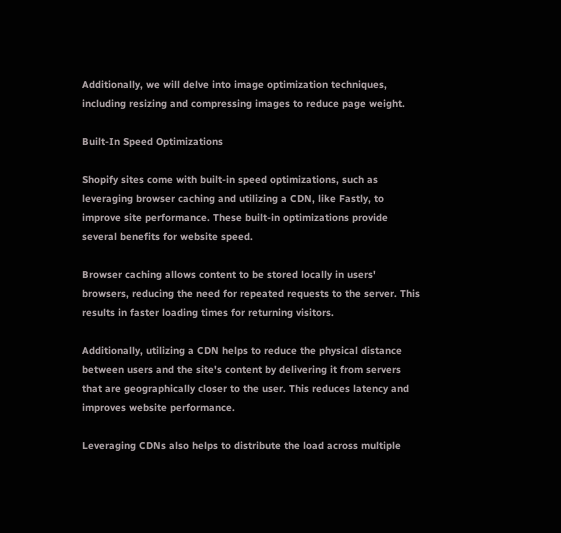Additionally, we will delve into image optimization techniques, including resizing and compressing images to reduce page weight.

Built-In Speed Optimizations

Shopify sites come with built-in speed optimizations, such as leveraging browser caching and utilizing a CDN, like Fastly, to improve site performance. These built-in optimizations provide several benefits for website speed.

Browser caching allows content to be stored locally in users' browsers, reducing the need for repeated requests to the server. This results in faster loading times for returning visitors.

Additionally, utilizing a CDN helps to reduce the physical distance between users and the site's content by delivering it from servers that are geographically closer to the user. This reduces latency and improves website performance.

Leveraging CDNs also helps to distribute the load across multiple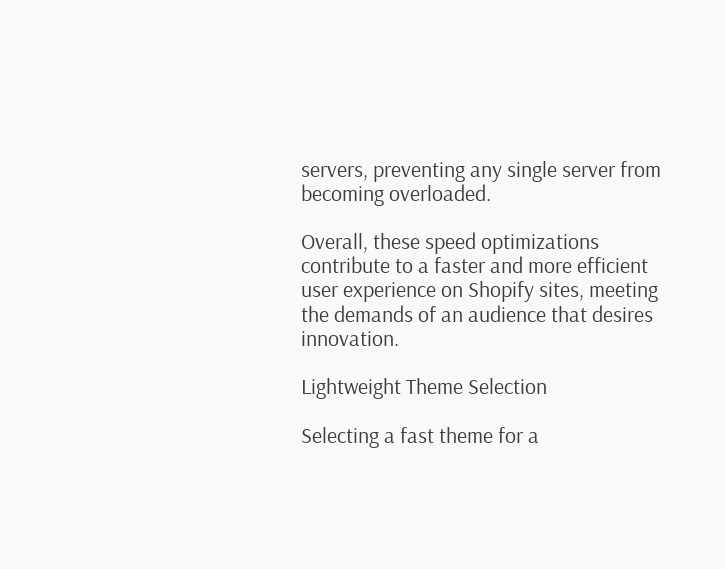servers, preventing any single server from becoming overloaded.

Overall, these speed optimizations contribute to a faster and more efficient user experience on Shopify sites, meeting the demands of an audience that desires innovation.

Lightweight Theme Selection

Selecting a fast theme for a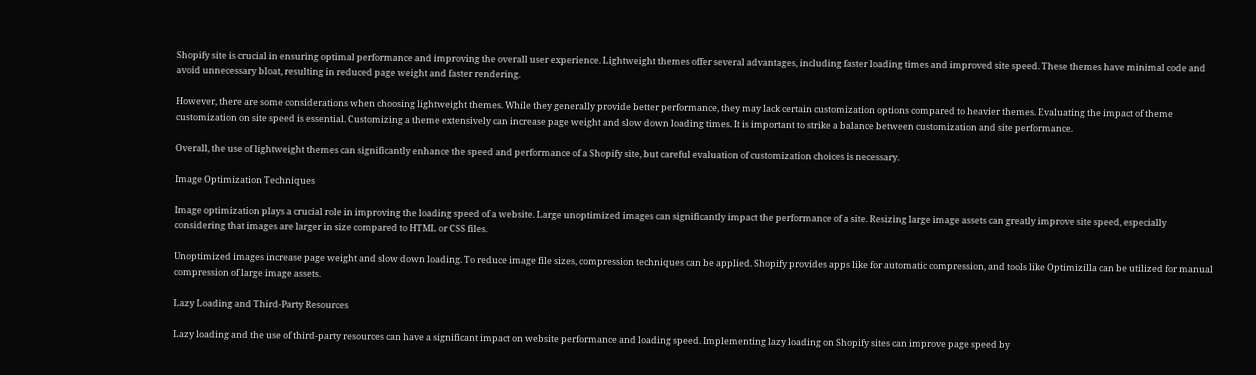Shopify site is crucial in ensuring optimal performance and improving the overall user experience. Lightweight themes offer several advantages, including faster loading times and improved site speed. These themes have minimal code and avoid unnecessary bloat, resulting in reduced page weight and faster rendering.

However, there are some considerations when choosing lightweight themes. While they generally provide better performance, they may lack certain customization options compared to heavier themes. Evaluating the impact of theme customization on site speed is essential. Customizing a theme extensively can increase page weight and slow down loading times. It is important to strike a balance between customization and site performance.

Overall, the use of lightweight themes can significantly enhance the speed and performance of a Shopify site, but careful evaluation of customization choices is necessary.

Image Optimization Techniques

Image optimization plays a crucial role in improving the loading speed of a website. Large unoptimized images can significantly impact the performance of a site. Resizing large image assets can greatly improve site speed, especially considering that images are larger in size compared to HTML or CSS files.

Unoptimized images increase page weight and slow down loading. To reduce image file sizes, compression techniques can be applied. Shopify provides apps like for automatic compression, and tools like Optimizilla can be utilized for manual compression of large image assets.

Lazy Loading and Third-Party Resources

Lazy loading and the use of third-party resources can have a significant impact on website performance and loading speed. Implementing lazy loading on Shopify sites can improve page speed by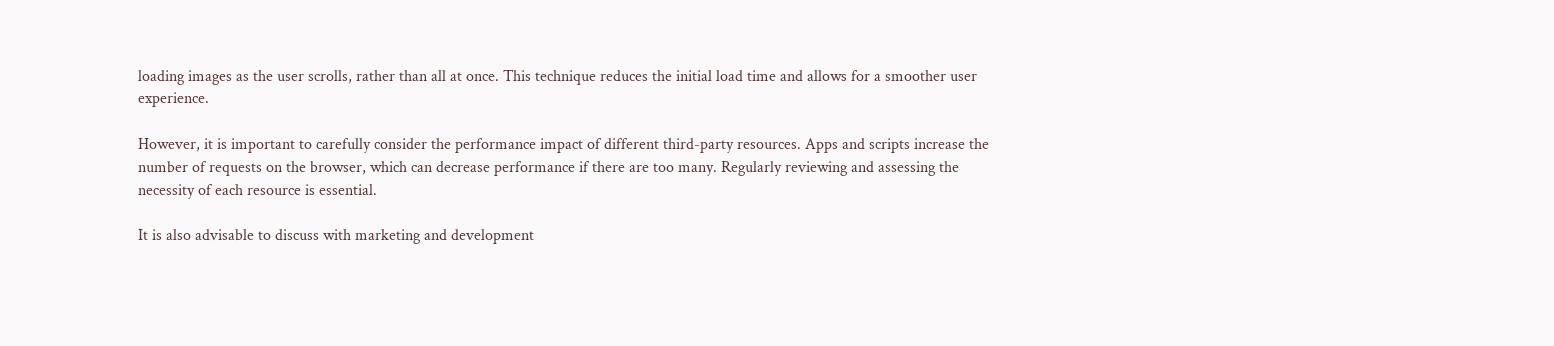loading images as the user scrolls, rather than all at once. This technique reduces the initial load time and allows for a smoother user experience.

However, it is important to carefully consider the performance impact of different third-party resources. Apps and scripts increase the number of requests on the browser, which can decrease performance if there are too many. Regularly reviewing and assessing the necessity of each resource is essential.

It is also advisable to discuss with marketing and development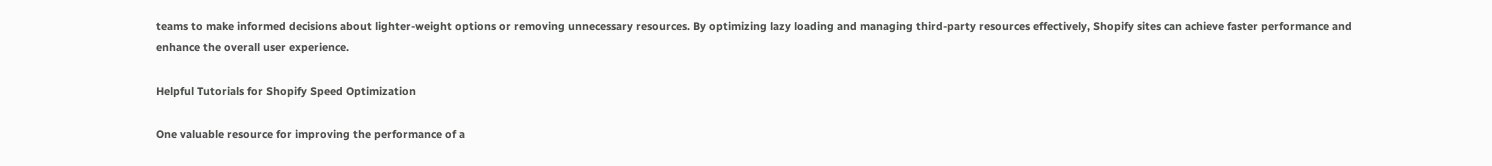teams to make informed decisions about lighter-weight options or removing unnecessary resources. By optimizing lazy loading and managing third-party resources effectively, Shopify sites can achieve faster performance and enhance the overall user experience.

Helpful Tutorials for Shopify Speed Optimization

One valuable resource for improving the performance of a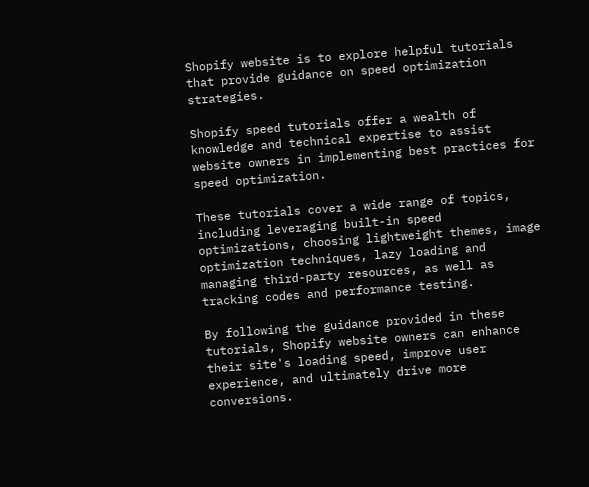Shopify website is to explore helpful tutorials that provide guidance on speed optimization strategies.

Shopify speed tutorials offer a wealth of knowledge and technical expertise to assist website owners in implementing best practices for speed optimization.

These tutorials cover a wide range of topics, including leveraging built-in speed optimizations, choosing lightweight themes, image optimization techniques, lazy loading and managing third-party resources, as well as tracking codes and performance testing.

By following the guidance provided in these tutorials, Shopify website owners can enhance their site's loading speed, improve user experience, and ultimately drive more conversions.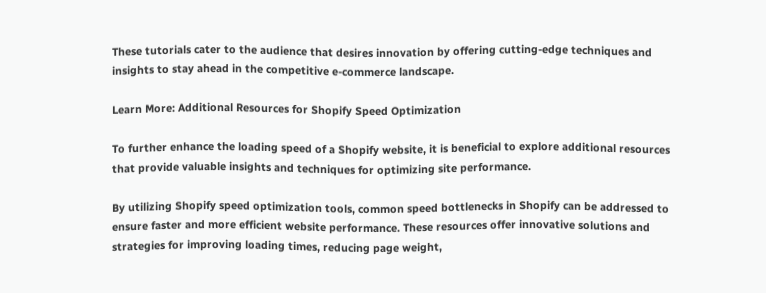These tutorials cater to the audience that desires innovation by offering cutting-edge techniques and insights to stay ahead in the competitive e-commerce landscape.

Learn More: Additional Resources for Shopify Speed Optimization

To further enhance the loading speed of a Shopify website, it is beneficial to explore additional resources that provide valuable insights and techniques for optimizing site performance.

By utilizing Shopify speed optimization tools, common speed bottlenecks in Shopify can be addressed to ensure faster and more efficient website performance. These resources offer innovative solutions and strategies for improving loading times, reducing page weight,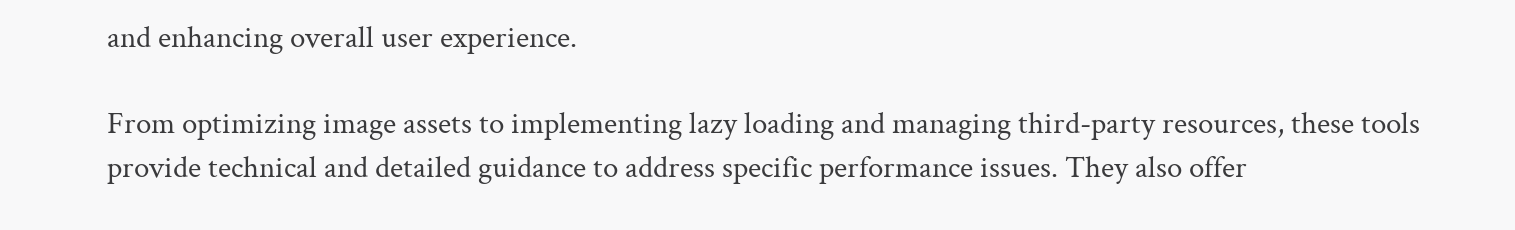and enhancing overall user experience.

From optimizing image assets to implementing lazy loading and managing third-party resources, these tools provide technical and detailed guidance to address specific performance issues. They also offer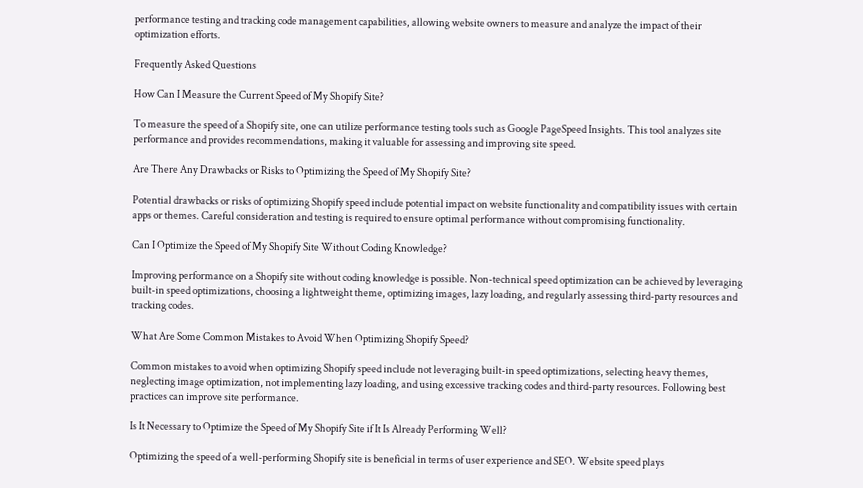performance testing and tracking code management capabilities, allowing website owners to measure and analyze the impact of their optimization efforts.

Frequently Asked Questions

How Can I Measure the Current Speed of My Shopify Site?

To measure the speed of a Shopify site, one can utilize performance testing tools such as Google PageSpeed Insights. This tool analyzes site performance and provides recommendations, making it valuable for assessing and improving site speed.

Are There Any Drawbacks or Risks to Optimizing the Speed of My Shopify Site?

Potential drawbacks or risks of optimizing Shopify speed include potential impact on website functionality and compatibility issues with certain apps or themes. Careful consideration and testing is required to ensure optimal performance without compromising functionality.

Can I Optimize the Speed of My Shopify Site Without Coding Knowledge?

Improving performance on a Shopify site without coding knowledge is possible. Non-technical speed optimization can be achieved by leveraging built-in speed optimizations, choosing a lightweight theme, optimizing images, lazy loading, and regularly assessing third-party resources and tracking codes.

What Are Some Common Mistakes to Avoid When Optimizing Shopify Speed?

Common mistakes to avoid when optimizing Shopify speed include not leveraging built-in speed optimizations, selecting heavy themes, neglecting image optimization, not implementing lazy loading, and using excessive tracking codes and third-party resources. Following best practices can improve site performance.

Is It Necessary to Optimize the Speed of My Shopify Site if It Is Already Performing Well?

Optimizing the speed of a well-performing Shopify site is beneficial in terms of user experience and SEO. Website speed plays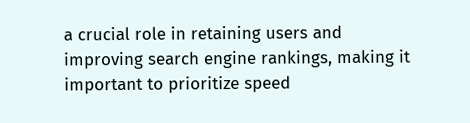a crucial role in retaining users and improving search engine rankings, making it important to prioritize speed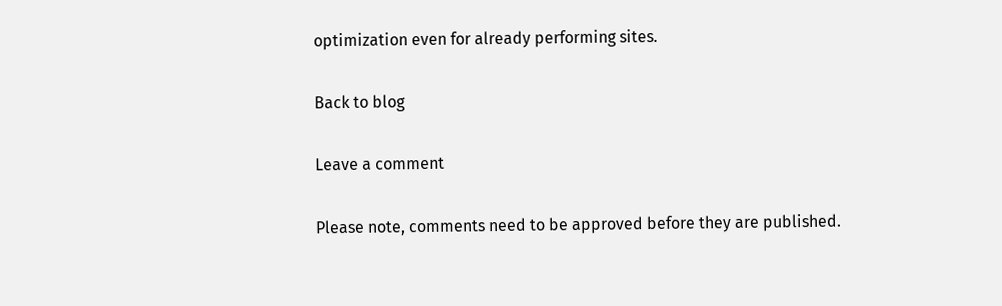optimization even for already performing sites.

Back to blog

Leave a comment

Please note, comments need to be approved before they are published.